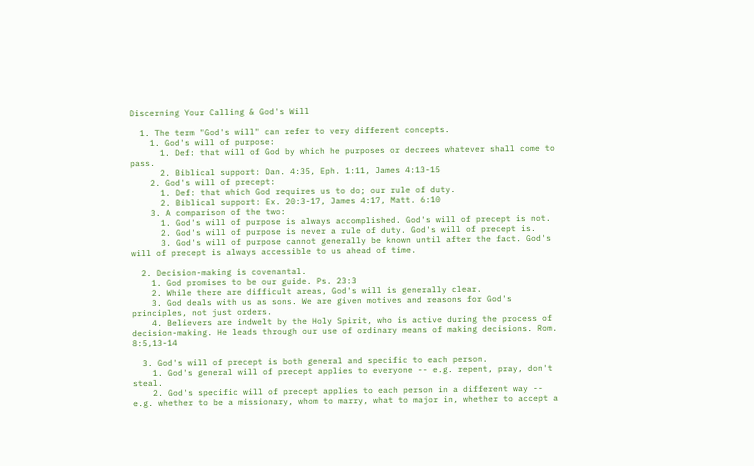Discerning Your Calling & God's Will

  1. The term "God's will" can refer to very different concepts.
    1. God's will of purpose:
      1. Def: that will of God by which he purposes or decrees whatever shall come to pass.
      2. Biblical support: Dan. 4:35, Eph. 1:11, James 4:13-15
    2. God's will of precept:
      1. Def: that which God requires us to do; our rule of duty.
      2. Biblical support: Ex. 20:3-17, James 4:17, Matt. 6:10
    3. A comparison of the two:
      1. God's will of purpose is always accomplished. God's will of precept is not.
      2. God's will of purpose is never a rule of duty. God's will of precept is.
      3. God's will of purpose cannot generally be known until after the fact. God's will of precept is always accessible to us ahead of time.

  2. Decision-making is covenantal.
    1. God promises to be our guide. Ps. 23:3
    2. While there are difficult areas, God's will is generally clear.
    3. God deals with us as sons. We are given motives and reasons for God's principles, not just orders.
    4. Believers are indwelt by the Holy Spirit, who is active during the process of decision-making. He leads through our use of ordinary means of making decisions. Rom. 8:5,13-14

  3. God's will of precept is both general and specific to each person.
    1. God's general will of precept applies to everyone -- e.g. repent, pray, don't steal.
    2. God's specific will of precept applies to each person in a different way -- e.g. whether to be a missionary, whom to marry, what to major in, whether to accept a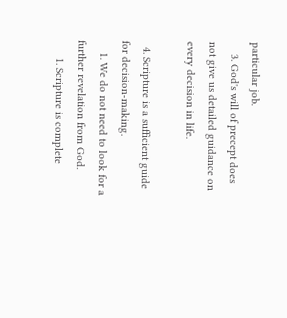particular job.
    3. God's will of precept does not give us detailed guidance on every decision in life.

  4. Scripture is a sufficient guide for decision-making.
    1. We do not need to look for a further revelation from God.
      1. Scripture is complete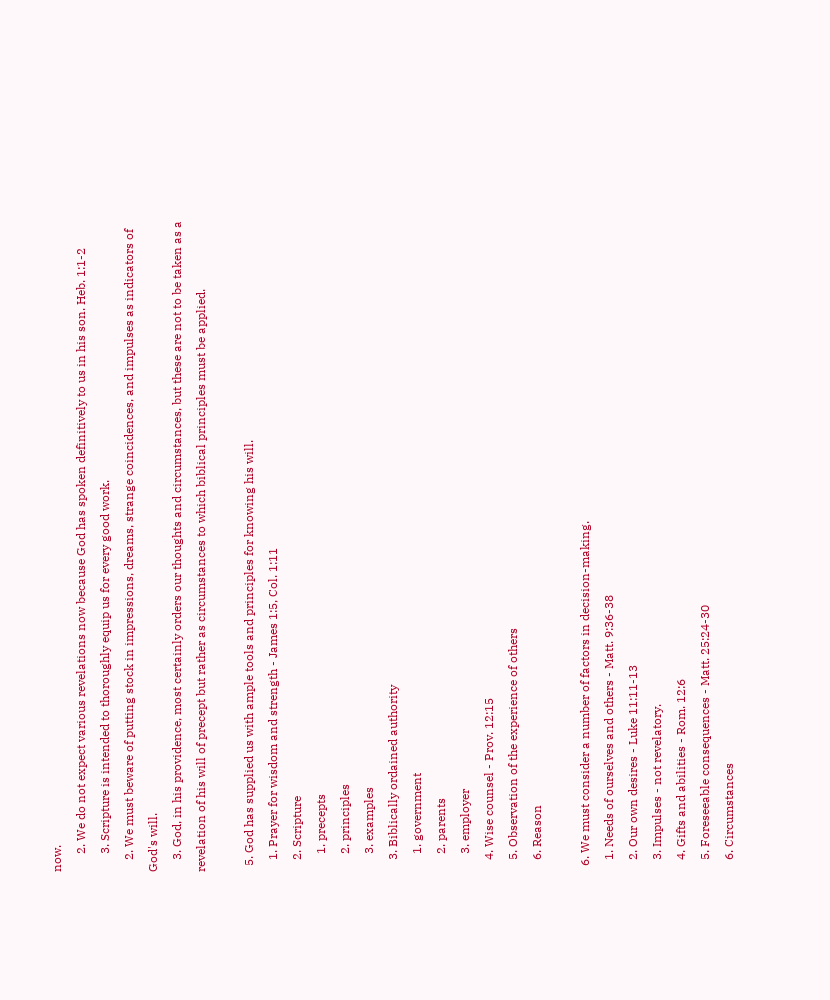now.
      2. We do not expect various revelations now because God has spoken definitively to us in his son. Heb. 1:1-2
      3. Scripture is intended to thoroughly equip us for every good work.
    2. We must beware of putting stock in impressions, dreams, strange coincidences, and impulses as indicators of God's will.
    3. God, in his providence, most certainly orders our thoughts and circumstances, but these are not to be taken as a revelation of his will of precept but rather as circumstances to which biblical principles must be applied.

  5. God has supplied us with ample tools and principles for knowing his will.
    1. Prayer for wisdom and strength - James 1:5, Col. 1:11
    2. Scripture
      1. precepts
      2. principles
      3. examples
    3. Biblically ordained authority
      1. government
      2. parents
      3. employer
    4. Wise counsel - Prov. 12:15
    5. Observation of the experience of others
    6. Reason

  6. We must consider a number of factors in decision-making.
    1. Needs of ourselves and others - Matt. 9:36-38
    2. Our own desires - Luke 11:11-13
    3. Impulses - not revelatory.
    4. Gifts and abilities - Rom. 12:6
    5. Foreseeable consequences - Matt. 25:24-30
    6. Circumstances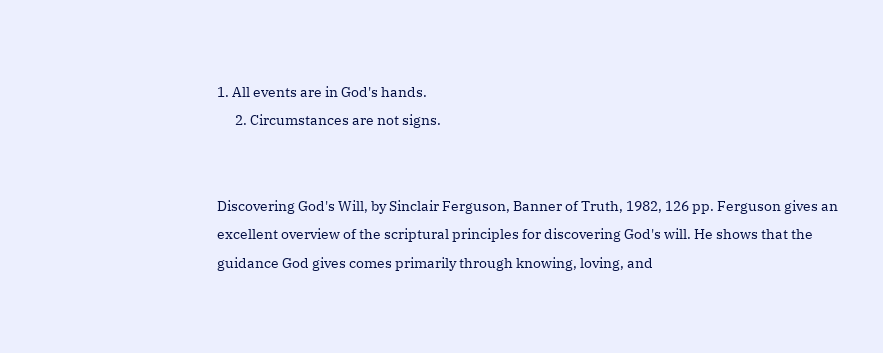1. All events are in God's hands.
      2. Circumstances are not signs.


Discovering God's Will, by Sinclair Ferguson, Banner of Truth, 1982, 126 pp. Ferguson gives an excellent overview of the scriptural principles for discovering God's will. He shows that the guidance God gives comes primarily through knowing, loving, and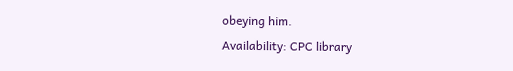obeying him.
Availability: CPC library